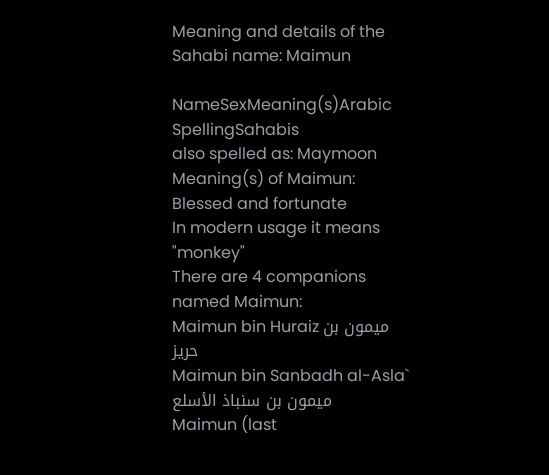Meaning and details of the Sahabi name: Maimun

NameSexMeaning(s)Arabic SpellingSahabis
also spelled as: Maymoon
Meaning(s) of Maimun:
Blessed and fortunate
In modern usage it means "monkey"
There are 4 companions named Maimun:
Maimun bin Huraiz ميمون بن حريز
Maimun bin Sanbadh al-Asla` ميمون بن سنباذ الأسلع
Maimun (last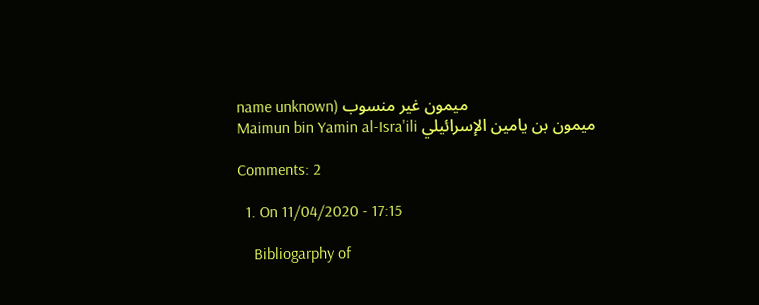name unknown) ميمون غير منسوب
Maimun bin Yamin al-Isra'ili ميمون بن يامين الإسرائيلي

Comments: 2

  1. On 11/04/2020 - 17:15

    Bibliogarphy of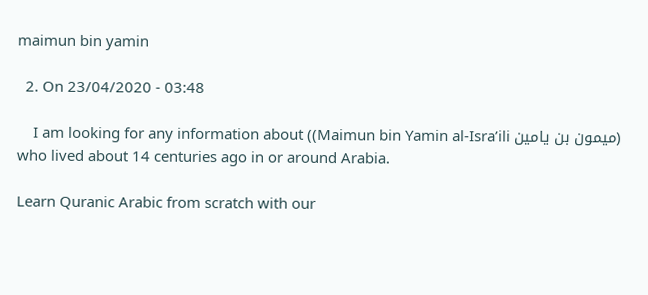maimun bin yamin

  2. On 23/04/2020 - 03:48

    I am looking for any information about ((Maimun bin Yamin al-Isra’ili ميمون بن يامين) who lived about 14 centuries ago in or around Arabia.

Learn Quranic Arabic from scratch with our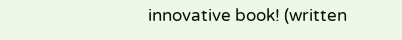innovative book! (written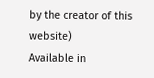by the creator of this website)
Available in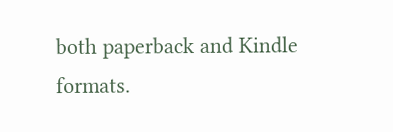both paperback and Kindle formats.